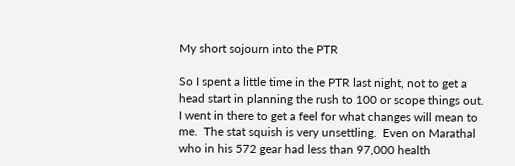My short sojourn into the PTR

So I spent a little time in the PTR last night, not to get a head start in planning the rush to 100 or scope things out.  I went in there to get a feel for what changes will mean to me.  The stat squish is very unsettling.  Even on Marathal who in his 572 gear had less than 97,000 health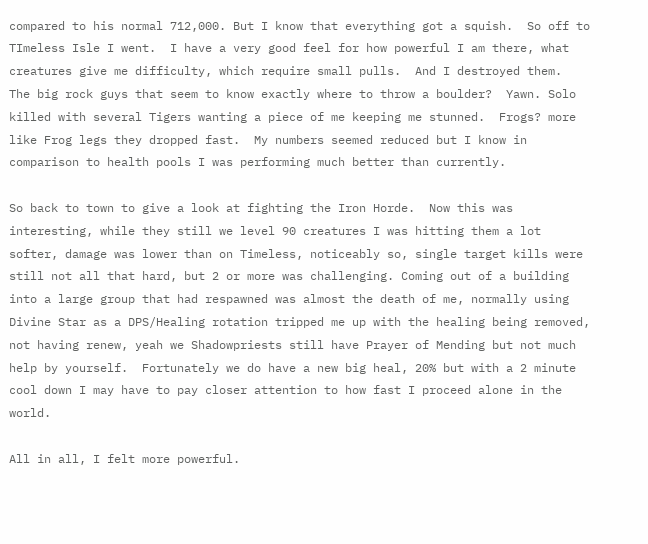compared to his normal 712,000. But I know that everything got a squish.  So off to TImeless Isle I went.  I have a very good feel for how powerful I am there, what creatures give me difficulty, which require small pulls.  And I destroyed them.  The big rock guys that seem to know exactly where to throw a boulder?  Yawn. Solo killed with several Tigers wanting a piece of me keeping me stunned.  Frogs? more like Frog legs they dropped fast.  My numbers seemed reduced but I know in comparison to health pools I was performing much better than currently.

So back to town to give a look at fighting the Iron Horde.  Now this was interesting, while they still we level 90 creatures I was hitting them a lot softer, damage was lower than on Timeless, noticeably so, single target kills were still not all that hard, but 2 or more was challenging. Coming out of a building into a large group that had respawned was almost the death of me, normally using Divine Star as a DPS/Healing rotation tripped me up with the healing being removed, not having renew, yeah we Shadowpriests still have Prayer of Mending but not much help by yourself.  Fortunately we do have a new big heal, 20% but with a 2 minute cool down I may have to pay closer attention to how fast I proceed alone in the world.

All in all, I felt more powerful.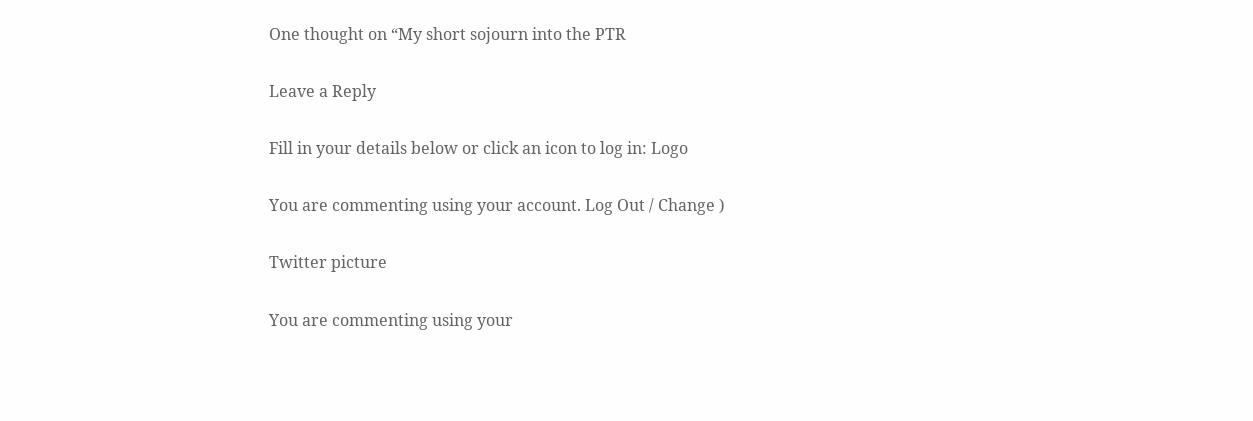One thought on “My short sojourn into the PTR

Leave a Reply

Fill in your details below or click an icon to log in: Logo

You are commenting using your account. Log Out / Change )

Twitter picture

You are commenting using your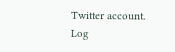Twitter account. Log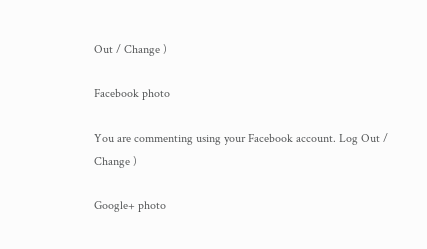Out / Change )

Facebook photo

You are commenting using your Facebook account. Log Out / Change )

Google+ photo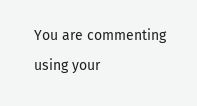You are commenting using your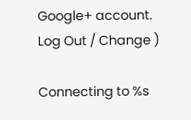Google+ account. Log Out / Change )

Connecting to %s